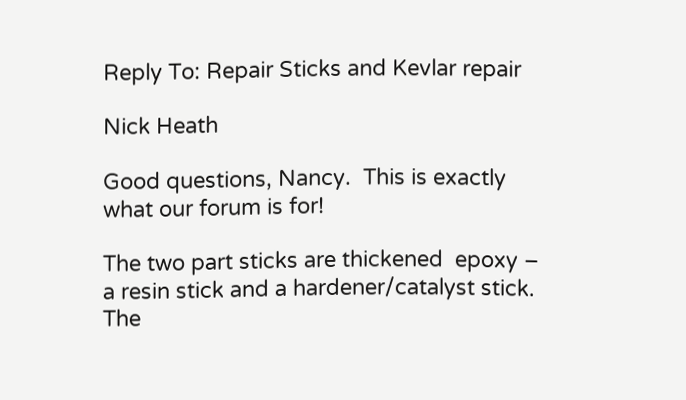Reply To: Repair Sticks and Kevlar repair

Nick Heath

Good questions, Nancy.  This is exactly what our forum is for!

The two part sticks are thickened  epoxy – a resin stick and a hardener/catalyst stick. The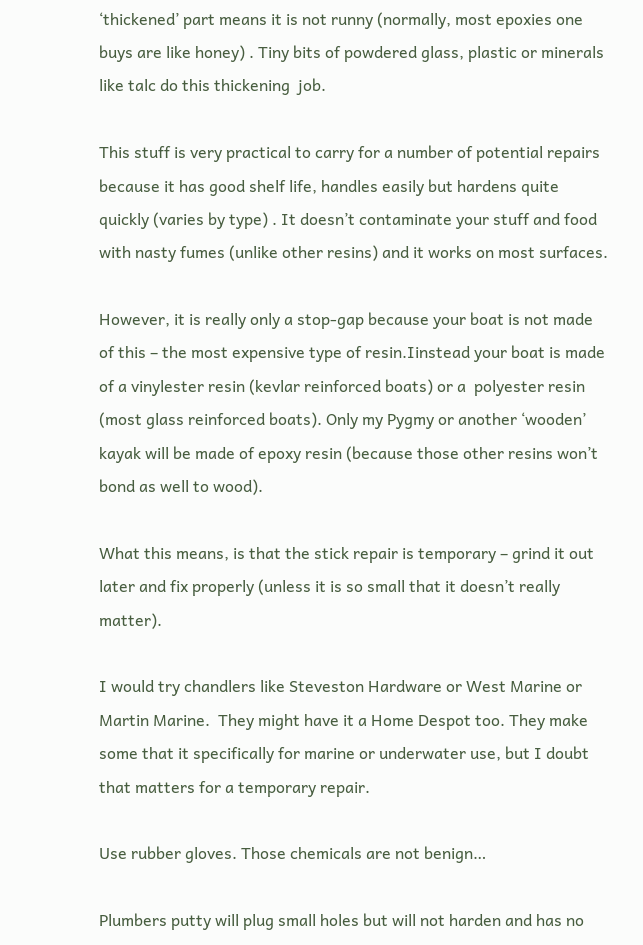‘thickened’ part means it is not runny (normally, most epoxies one buys are like honey) . Tiny bits of powdered glass, plastic or minerals like talc do this thickening  job.

This stuff is very practical to carry for a number of potential repairs because it has good shelf life, handles easily but hardens quite quickly (varies by type) . It doesn’t contaminate your stuff and food with nasty fumes (unlike other resins) and it works on most surfaces.

However, it is really only a stop-gap because your boat is not made of this – the most expensive type of resin.Iinstead your boat is made of a vinylester resin (kevlar reinforced boats) or a  polyester resin (most glass reinforced boats). Only my Pygmy or another ‘wooden’ kayak will be made of epoxy resin (because those other resins won’t bond as well to wood).

What this means, is that the stick repair is temporary – grind it out later and fix properly (unless it is so small that it doesn’t really matter).

I would try chandlers like Steveston Hardware or West Marine or Martin Marine.  They might have it a Home Despot too. They make some that it specifically for marine or underwater use, but I doubt that matters for a temporary repair.

Use rubber gloves. Those chemicals are not benign…

Plumbers putty will plug small holes but will not harden and has no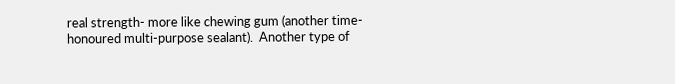real strength- more like chewing gum (another time-honoured multi-purpose sealant).  Another type of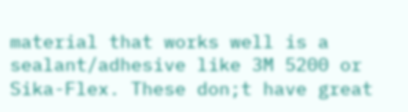material that works well is a sealant/adhesive like 3M 5200 or Sika-Flex. These don;t have great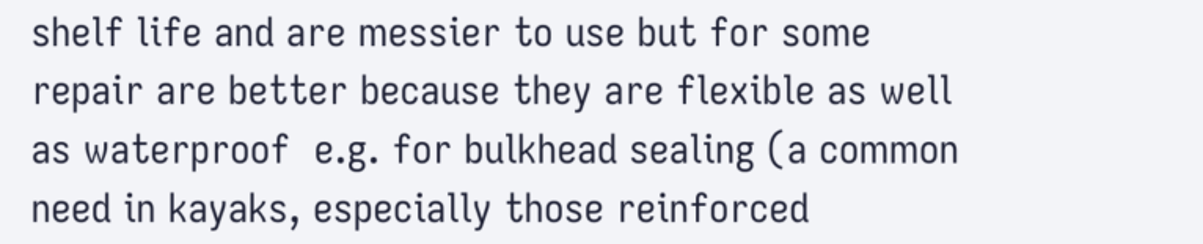shelf life and are messier to use but for some repair are better because they are flexible as well as waterproof  e.g. for bulkhead sealing (a common need in kayaks, especially those reinforced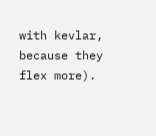with kevlar, because they flex more).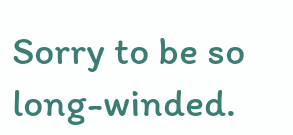Sorry to be so long-winded.